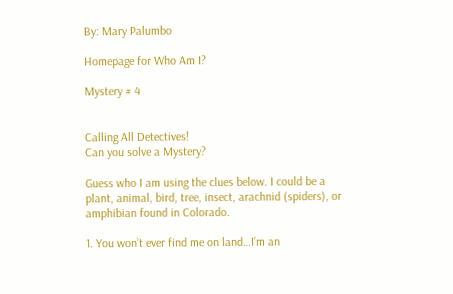By: Mary Palumbo

Homepage for Who Am I?

Mystery # 4


Calling All Detectives!
Can you solve a Mystery?

Guess who I am using the clues below. I could be a plant, animal, bird, tree, insect, arachnid (spiders), or amphibian found in Colorado.

1. You won’t ever find me on land…I’m an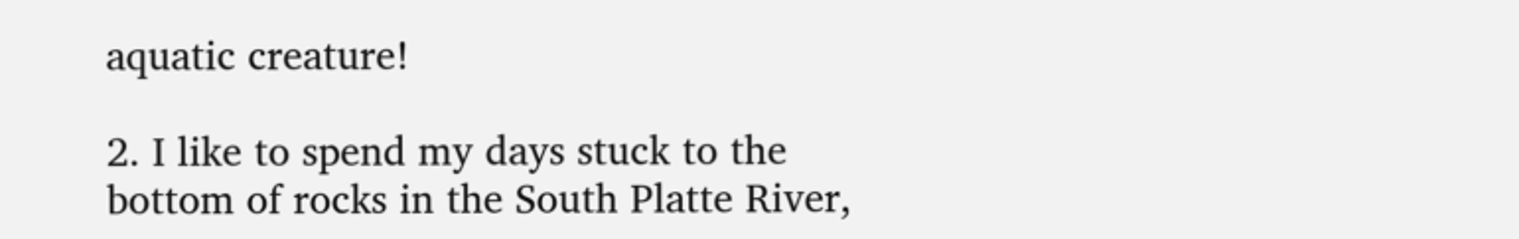aquatic creature!

2. I like to spend my days stuck to the bottom of rocks in the South Platte River,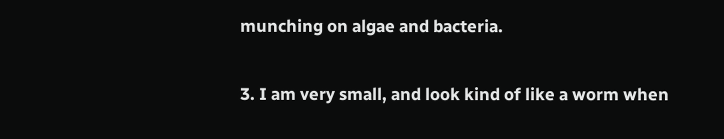munching on algae and bacteria.

3. I am very small, and look kind of like a worm when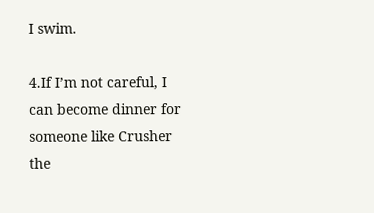I swim.

4.If I’m not careful, I can become dinner for someone like Crusher the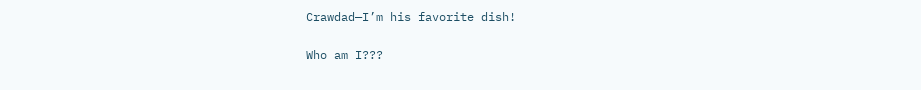Crawdad—I’m his favorite dish!

Who am I???